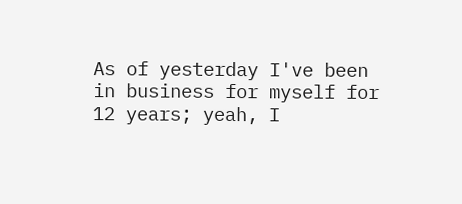As of yesterday I've been in business for myself for 12 years; yeah, I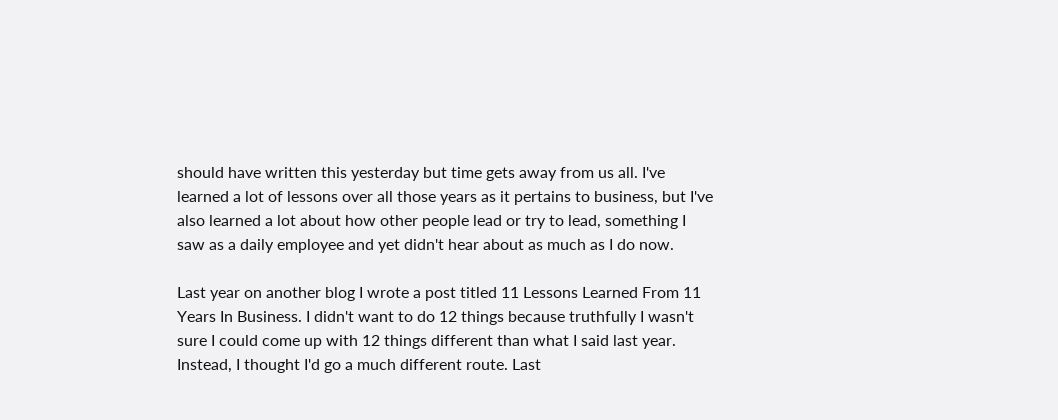should have written this yesterday but time gets away from us all. I've learned a lot of lessons over all those years as it pertains to business, but I've also learned a lot about how other people lead or try to lead, something I saw as a daily employee and yet didn't hear about as much as I do now.

Last year on another blog I wrote a post titled 11 Lessons Learned From 11 Years In Business. I didn't want to do 12 things because truthfully I wasn't sure I could come up with 12 things different than what I said last year. Instead, I thought I'd go a much different route. Last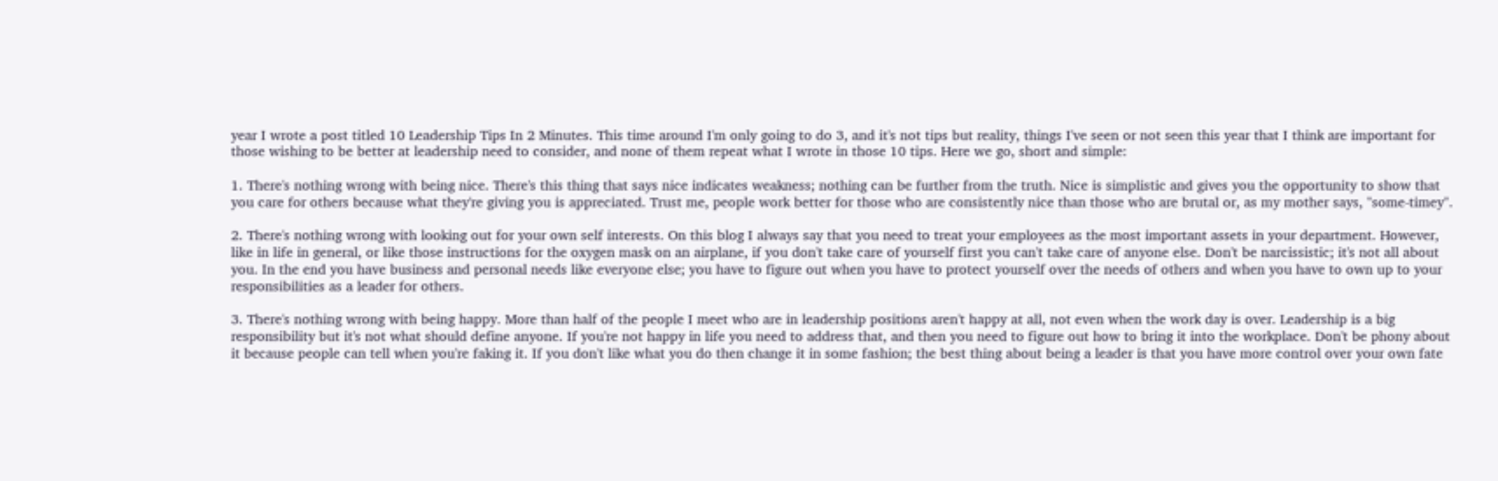year I wrote a post titled 10 Leadership Tips In 2 Minutes. This time around I'm only going to do 3, and it's not tips but reality, things I've seen or not seen this year that I think are important for those wishing to be better at leadership need to consider, and none of them repeat what I wrote in those 10 tips. Here we go, short and simple:

1. There's nothing wrong with being nice. There's this thing that says nice indicates weakness; nothing can be further from the truth. Nice is simplistic and gives you the opportunity to show that you care for others because what they're giving you is appreciated. Trust me, people work better for those who are consistently nice than those who are brutal or, as my mother says, "some-timey".

2. There's nothing wrong with looking out for your own self interests. On this blog I always say that you need to treat your employees as the most important assets in your department. However, like in life in general, or like those instructions for the oxygen mask on an airplane, if you don't take care of yourself first you can't take care of anyone else. Don't be narcissistic; it's not all about you. In the end you have business and personal needs like everyone else; you have to figure out when you have to protect yourself over the needs of others and when you have to own up to your responsibilities as a leader for others.

3. There's nothing wrong with being happy. More than half of the people I meet who are in leadership positions aren't happy at all, not even when the work day is over. Leadership is a big responsibility but it's not what should define anyone. If you're not happy in life you need to address that, and then you need to figure out how to bring it into the workplace. Don't be phony about it because people can tell when you're faking it. If you don't like what you do then change it in some fashion; the best thing about being a leader is that you have more control over your own fate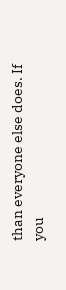than everyone else does. If you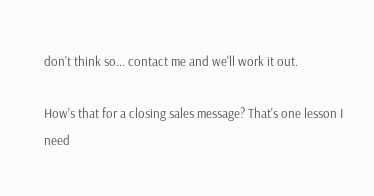don't think so... contact me and we'll work it out.

How's that for a closing sales message? That's one lesson I need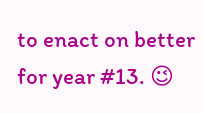to enact on better for year #13. 😉